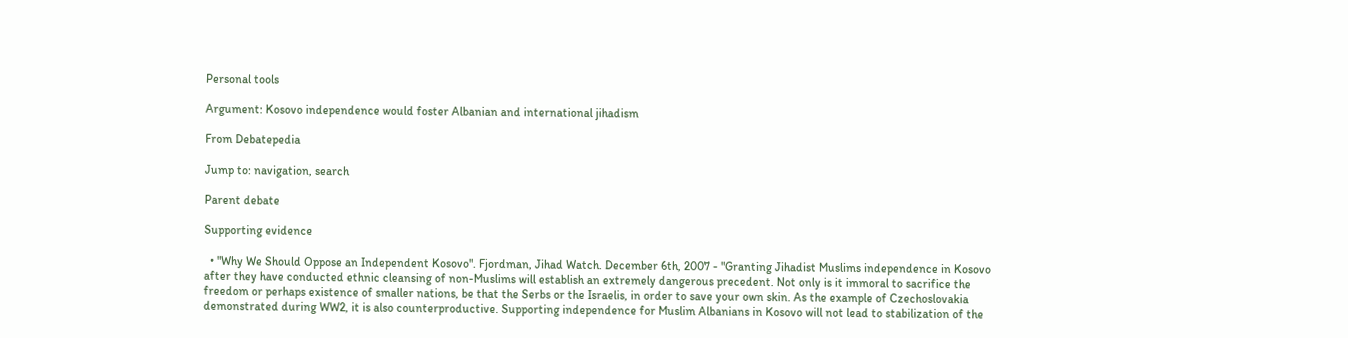Personal tools

Argument: Kosovo independence would foster Albanian and international jihadism

From Debatepedia

Jump to: navigation, search

Parent debate

Supporting evidence

  • "Why We Should Oppose an Independent Kosovo". Fjordman, Jihad Watch. December 6th, 2007 - "Granting Jihadist Muslims independence in Kosovo after they have conducted ethnic cleansing of non-Muslims will establish an extremely dangerous precedent. Not only is it immoral to sacrifice the freedom or perhaps existence of smaller nations, be that the Serbs or the Israelis, in order to save your own skin. As the example of Czechoslovakia demonstrated during WW2, it is also counterproductive. Supporting independence for Muslim Albanians in Kosovo will not lead to stabilization of the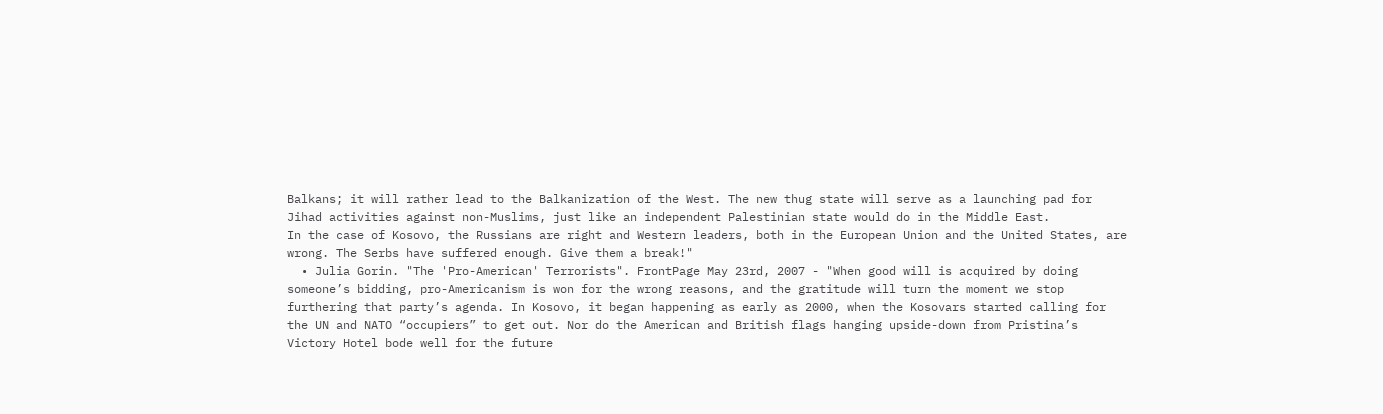Balkans; it will rather lead to the Balkanization of the West. The new thug state will serve as a launching pad for Jihad activities against non-Muslims, just like an independent Palestinian state would do in the Middle East.
In the case of Kosovo, the Russians are right and Western leaders, both in the European Union and the United States, are wrong. The Serbs have suffered enough. Give them a break!"
  • Julia Gorin. "The 'Pro-American' Terrorists". FrontPage May 23rd, 2007 - "When good will is acquired by doing someone’s bidding, pro-Americanism is won for the wrong reasons, and the gratitude will turn the moment we stop furthering that party’s agenda. In Kosovo, it began happening as early as 2000, when the Kosovars started calling for the UN and NATO “occupiers” to get out. Nor do the American and British flags hanging upside-down from Pristina’s Victory Hotel bode well for the future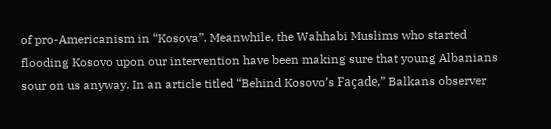of pro-Americanism in “Kosova”. Meanwhile, the Wahhabi Muslims who started flooding Kosovo upon our intervention have been making sure that young Albanians sour on us anyway. In an article titled “Behind Kosovo’s Façade,” Balkans observer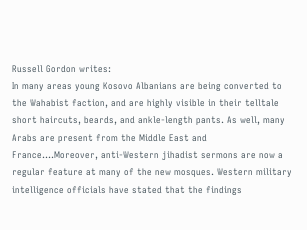Russell Gordon writes:
In many areas young Kosovo Albanians are being converted to the Wahabist faction, and are highly visible in their telltale short haircuts, beards, and ankle-length pants. As well, many Arabs are present from the Middle East and France….Moreover, anti-Western jihadist sermons are now a regular feature at many of the new mosques. Western military intelligence officials have stated that the findings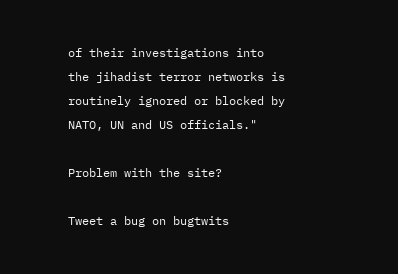of their investigations into the jihadist terror networks is routinely ignored or blocked by NATO, UN and US officials."

Problem with the site?

Tweet a bug on bugtwits